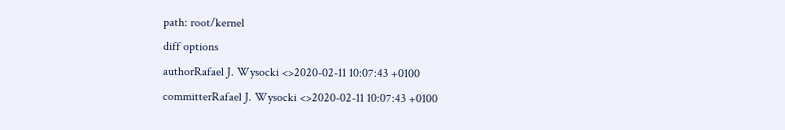path: root/kernel
diff options
authorRafael J. Wysocki <>2020-02-11 10:07:43 +0100
committerRafael J. Wysocki <>2020-02-11 10:07:43 +0100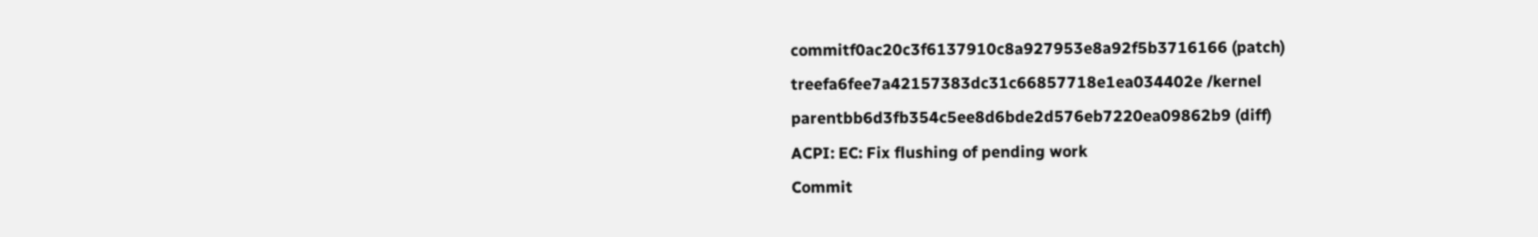commitf0ac20c3f6137910c8a927953e8a92f5b3716166 (patch)
treefa6fee7a42157383dc31c66857718e1ea034402e /kernel
parentbb6d3fb354c5ee8d6bde2d576eb7220ea09862b9 (diff)
ACPI: EC: Fix flushing of pending work
Commit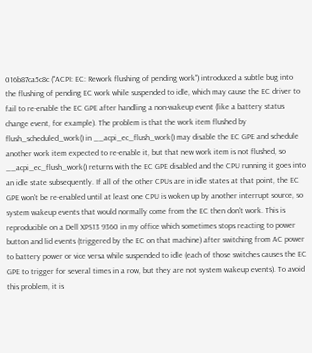016b87ca5c8c ("ACPI: EC: Rework flushing of pending work") introduced a subtle bug into the flushing of pending EC work while suspended to idle, which may cause the EC driver to fail to re-enable the EC GPE after handling a non-wakeup event (like a battery status change event, for example). The problem is that the work item flushed by flush_scheduled_work() in __acpi_ec_flush_work() may disable the EC GPE and schedule another work item expected to re-enable it, but that new work item is not flushed, so __acpi_ec_flush_work() returns with the EC GPE disabled and the CPU running it goes into an idle state subsequently. If all of the other CPUs are in idle states at that point, the EC GPE won't be re-enabled until at least one CPU is woken up by another interrupt source, so system wakeup events that would normally come from the EC then don't work. This is reproducible on a Dell XPS13 9360 in my office which sometimes stops reacting to power button and lid events (triggered by the EC on that machine) after switching from AC power to battery power or vice versa while suspended to idle (each of those switches causes the EC GPE to trigger for several times in a row, but they are not system wakeup events). To avoid this problem, it is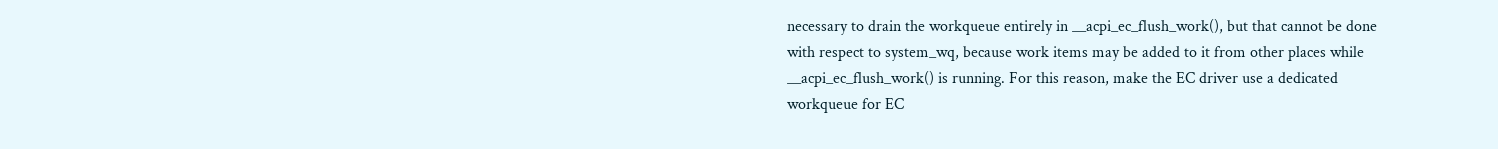necessary to drain the workqueue entirely in __acpi_ec_flush_work(), but that cannot be done with respect to system_wq, because work items may be added to it from other places while __acpi_ec_flush_work() is running. For this reason, make the EC driver use a dedicated workqueue for EC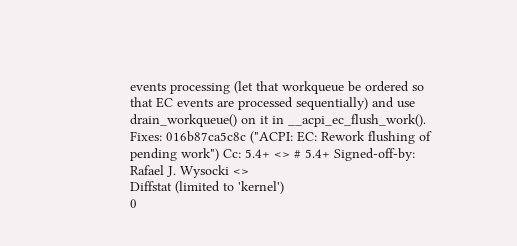events processing (let that workqueue be ordered so that EC events are processed sequentially) and use drain_workqueue() on it in __acpi_ec_flush_work(). Fixes: 016b87ca5c8c ("ACPI: EC: Rework flushing of pending work") Cc: 5.4+ <> # 5.4+ Signed-off-by: Rafael J. Wysocki <>
Diffstat (limited to 'kernel')
0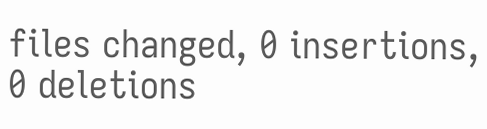files changed, 0 insertions, 0 deletions